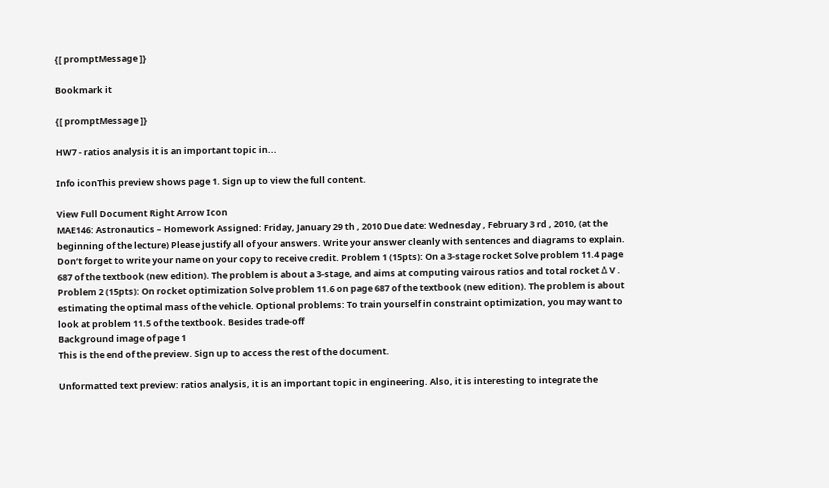{[ promptMessage ]}

Bookmark it

{[ promptMessage ]}

HW7 - ratios analysis it is an important topic in...

Info iconThis preview shows page 1. Sign up to view the full content.

View Full Document Right Arrow Icon
MAE146: Astronautics – Homework Assigned: Friday, January 29 th , 2010 Due date: Wednesday , February 3 rd , 2010, (at the beginning of the lecture) Please justify all of your answers. Write your answer cleanly with sentences and diagrams to explain. Don’t forget to write your name on your copy to receive credit. Problem 1 (15pts): On a 3-stage rocket Solve problem 11.4 page 687 of the textbook (new edition). The problem is about a 3-stage, and aims at computing vairous ratios and total rocket Δ V . Problem 2 (15pts): On rocket optimization Solve problem 11.6 on page 687 of the textbook (new edition). The problem is about estimating the optimal mass of the vehicle. Optional problems: To train yourself in constraint optimization, you may want to look at problem 11.5 of the textbook. Besides trade-off
Background image of page 1
This is the end of the preview. Sign up to access the rest of the document.

Unformatted text preview: ratios analysis, it is an important topic in engineering. Also, it is interesting to integrate the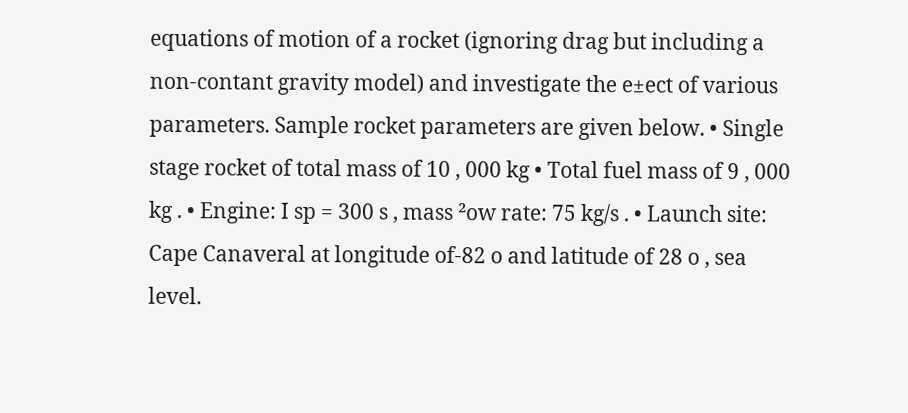equations of motion of a rocket (ignoring drag but including a non-contant gravity model) and investigate the e±ect of various parameters. Sample rocket parameters are given below. • Single stage rocket of total mass of 10 , 000 kg • Total fuel mass of 9 , 000 kg . • Engine: I sp = 300 s , mass ²ow rate: 75 kg/s . • Launch site: Cape Canaveral at longitude of-82 o and latitude of 28 o , sea level.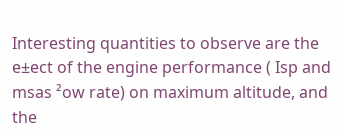Interesting quantities to observe are the e±ect of the engine performance ( Isp and msas ²ow rate) on maximum altitude, and the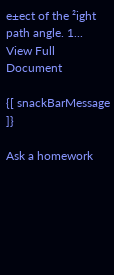e±ect of the ²ight path angle. 1...
View Full Document

{[ snackBarMessage ]}

Ask a homework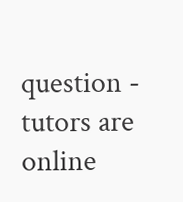question - tutors are online